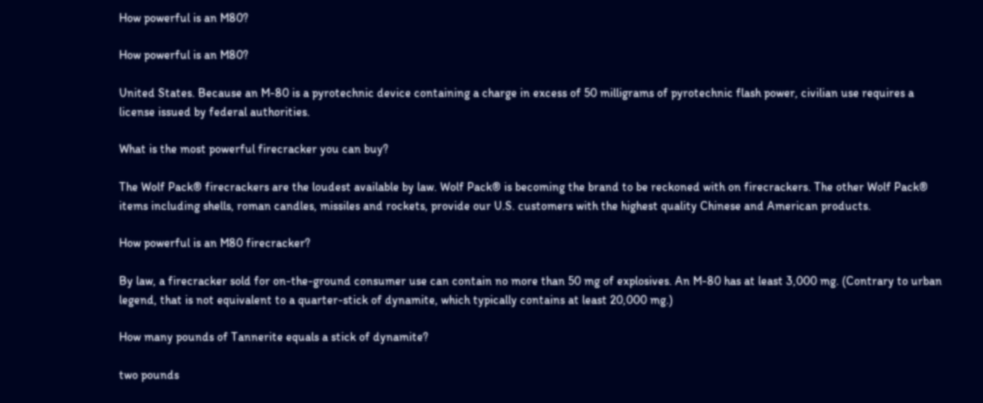How powerful is an M80?

How powerful is an M80?

United States. Because an M-80 is a pyrotechnic device containing a charge in excess of 50 milligrams of pyrotechnic flash power, civilian use requires a license issued by federal authorities.

What is the most powerful firecracker you can buy?

The Wolf Pack® firecrackers are the loudest available by law. Wolf Pack® is becoming the brand to be reckoned with on firecrackers. The other Wolf Pack® items including shells, roman candles, missiles and rockets, provide our U.S. customers with the highest quality Chinese and American products.

How powerful is an M80 firecracker?

By law, a firecracker sold for on-the-ground consumer use can contain no more than 50 mg of explosives. An M-80 has at least 3,000 mg. (Contrary to urban legend, that is not equivalent to a quarter-stick of dynamite, which typically contains at least 20,000 mg.)

How many pounds of Tannerite equals a stick of dynamite?

two pounds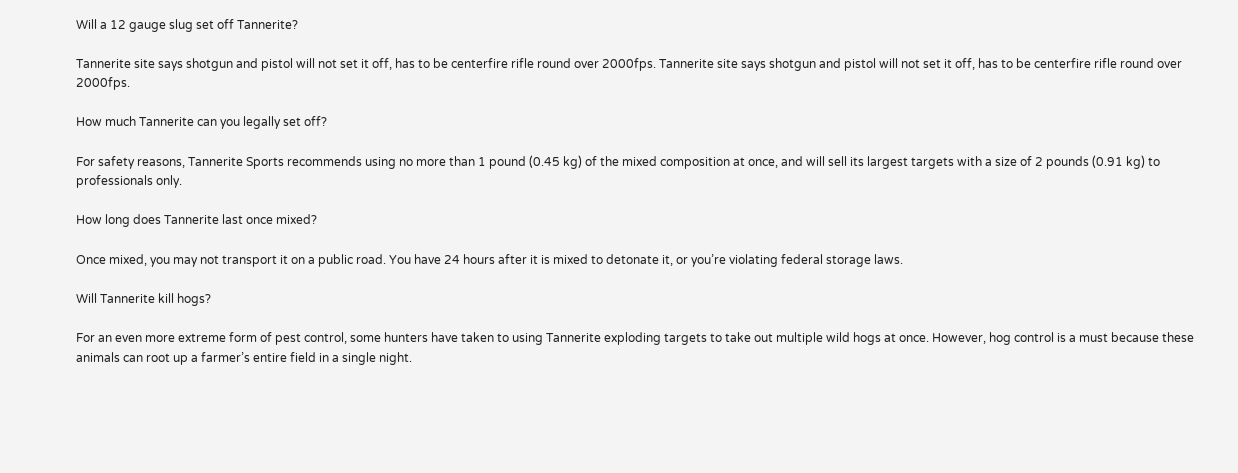Will a 12 gauge slug set off Tannerite?

Tannerite site says shotgun and pistol will not set it off, has to be centerfire rifle round over 2000fps. Tannerite site says shotgun and pistol will not set it off, has to be centerfire rifle round over 2000fps.

How much Tannerite can you legally set off?

For safety reasons, Tannerite Sports recommends using no more than 1 pound (0.45 kg) of the mixed composition at once, and will sell its largest targets with a size of 2 pounds (0.91 kg) to professionals only.

How long does Tannerite last once mixed?

Once mixed, you may not transport it on a public road. You have 24 hours after it is mixed to detonate it, or you’re violating federal storage laws.

Will Tannerite kill hogs?

For an even more extreme form of pest control, some hunters have taken to using Tannerite exploding targets to take out multiple wild hogs at once. However, hog control is a must because these animals can root up a farmer’s entire field in a single night.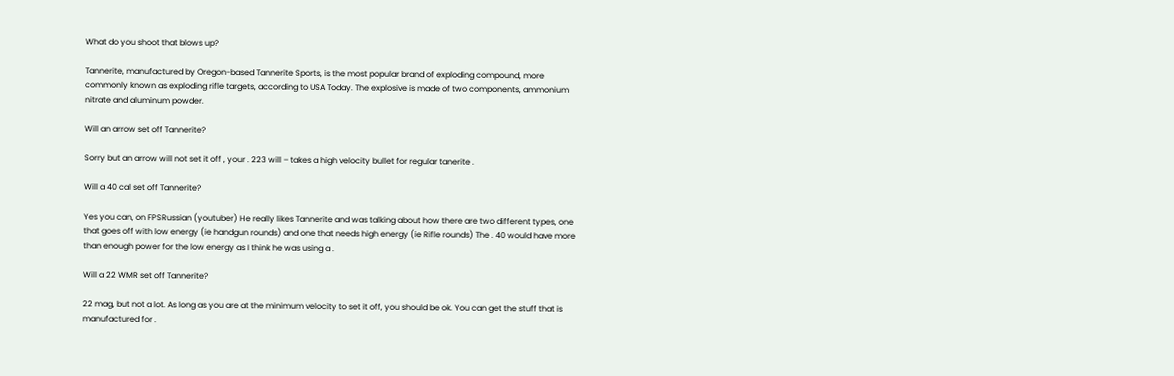What do you shoot that blows up?

Tannerite, manufactured by Oregon-based Tannerite Sports, is the most popular brand of exploding compound, more commonly known as exploding rifle targets, according to USA Today. The explosive is made of two components, ammonium nitrate and aluminum powder.

Will an arrow set off Tannerite?

Sorry but an arrow will not set it off , your . 223 will – takes a high velocity bullet for regular tanerite .

Will a 40 cal set off Tannerite?

Yes you can, on FPSRussian (youtuber) He really likes Tannerite and was talking about how there are two different types, one that goes off with low energy (ie handgun rounds) and one that needs high energy (ie Rifle rounds) The . 40 would have more than enough power for the low energy as I think he was using a .

Will a 22 WMR set off Tannerite?

22 mag, but not a lot. As long as you are at the minimum velocity to set it off, you should be ok. You can get the stuff that is manufactured for .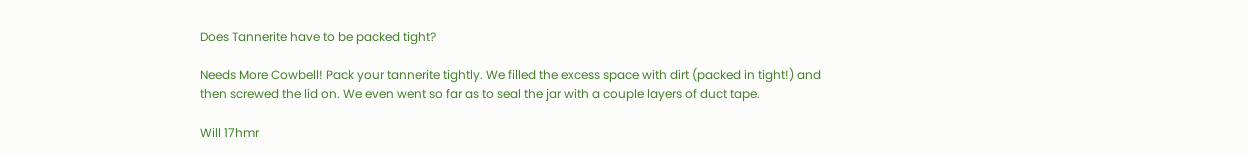Does Tannerite have to be packed tight?

Needs More Cowbell! Pack your tannerite tightly. We filled the excess space with dirt (packed in tight!) and then screwed the lid on. We even went so far as to seal the jar with a couple layers of duct tape.

Will 17hmr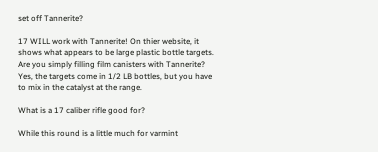set off Tannerite?

17 WILL work with Tannerite! On thier website, it shows what appears to be large plastic bottle targets. Are you simply filling film canisters with Tannerite? Yes, the targets come in 1/2 LB bottles, but you have to mix in the catalyst at the range.

What is a 17 caliber rifle good for?

While this round is a little much for varmint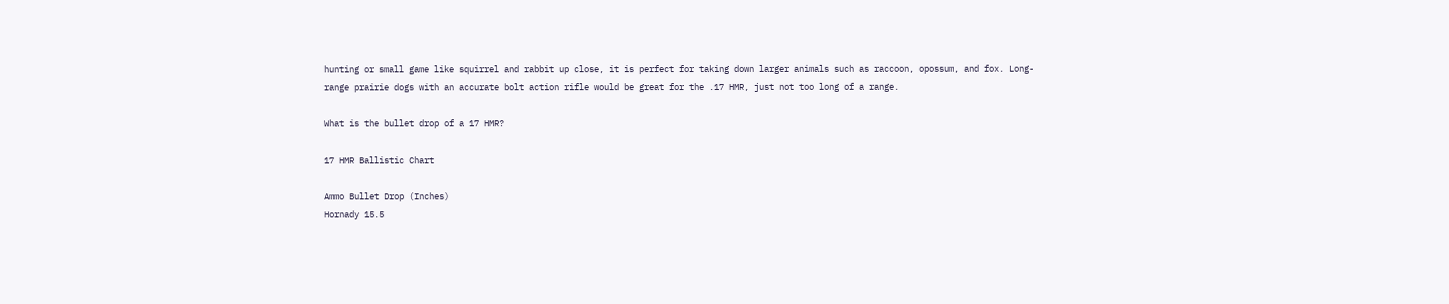hunting or small game like squirrel and rabbit up close, it is perfect for taking down larger animals such as raccoon, opossum, and fox. Long-range prairie dogs with an accurate bolt action rifle would be great for the .17 HMR, just not too long of a range.

What is the bullet drop of a 17 HMR?

17 HMR Ballistic Chart

Ammo Bullet Drop (Inches)
Hornady 15.5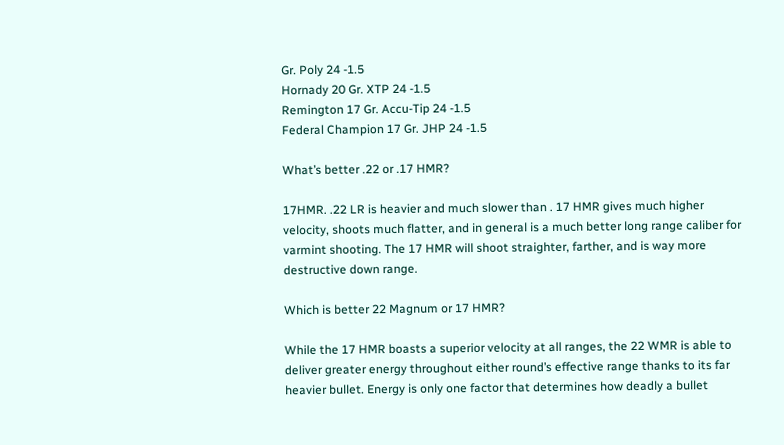Gr. Poly 24 -1.5
Hornady 20 Gr. XTP 24 -1.5
Remington 17 Gr. Accu-Tip 24 -1.5
Federal Champion 17 Gr. JHP 24 -1.5

What’s better .22 or .17 HMR?

17HMR. .22 LR is heavier and much slower than . 17 HMR gives much higher velocity, shoots much flatter, and in general is a much better long range caliber for varmint shooting. The 17 HMR will shoot straighter, farther, and is way more destructive down range.

Which is better 22 Magnum or 17 HMR?

While the 17 HMR boasts a superior velocity at all ranges, the 22 WMR is able to deliver greater energy throughout either round’s effective range thanks to its far heavier bullet. Energy is only one factor that determines how deadly a bullet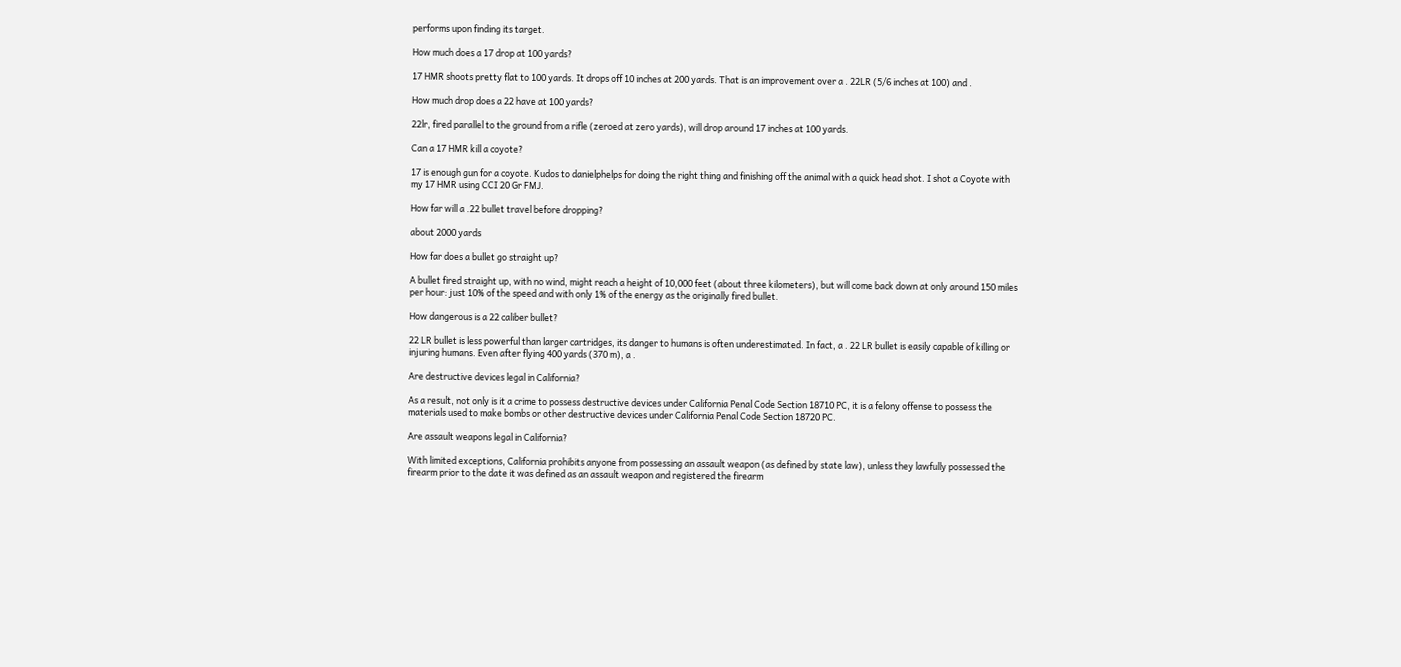performs upon finding its target.

How much does a 17 drop at 100 yards?

17 HMR shoots pretty flat to 100 yards. It drops off 10 inches at 200 yards. That is an improvement over a . 22LR (5/6 inches at 100) and .

How much drop does a 22 have at 100 yards?

22lr, fired parallel to the ground from a rifle (zeroed at zero yards), will drop around 17 inches at 100 yards.

Can a 17 HMR kill a coyote?

17 is enough gun for a coyote. Kudos to danielphelps for doing the right thing and finishing off the animal with a quick head shot. I shot a Coyote with my 17 HMR using CCI 20 Gr FMJ.

How far will a .22 bullet travel before dropping?

about 2000 yards

How far does a bullet go straight up?

A bullet fired straight up, with no wind, might reach a height of 10,000 feet (about three kilometers), but will come back down at only around 150 miles per hour: just 10% of the speed and with only 1% of the energy as the originally fired bullet.

How dangerous is a 22 caliber bullet?

22 LR bullet is less powerful than larger cartridges, its danger to humans is often underestimated. In fact, a . 22 LR bullet is easily capable of killing or injuring humans. Even after flying 400 yards (370 m), a .

Are destructive devices legal in California?

As a result, not only is it a crime to possess destructive devices under California Penal Code Section 18710 PC, it is a felony offense to possess the materials used to make bombs or other destructive devices under California Penal Code Section 18720 PC.

Are assault weapons legal in California?

With limited exceptions, California prohibits anyone from possessing an assault weapon (as defined by state law), unless they lawfully possessed the firearm prior to the date it was defined as an assault weapon and registered the firearm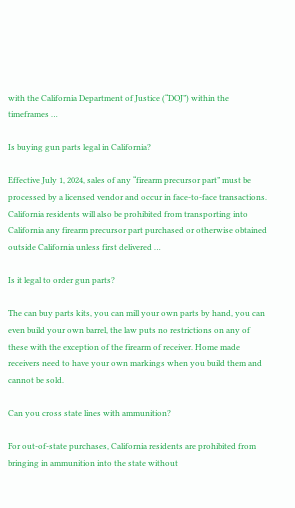with the California Department of Justice (“DOJ”) within the timeframes …

Is buying gun parts legal in California?

Effective July 1, 2024, sales of any “firearm precursor part” must be processed by a licensed vendor and occur in face-to-face transactions. California residents will also be prohibited from transporting into California any firearm precursor part purchased or otherwise obtained outside California unless first delivered …

Is it legal to order gun parts?

The can buy parts kits, you can mill your own parts by hand, you can even build your own barrel, the law puts no restrictions on any of these with the exception of the firearm of receiver. Home made receivers need to have your own markings when you build them and cannot be sold.

Can you cross state lines with ammunition?

For out-of-state purchases, California residents are prohibited from bringing in ammunition into the state without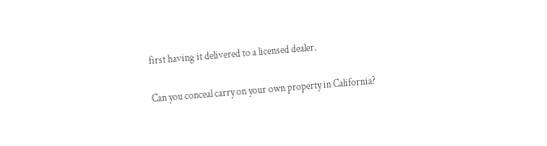first having it delivered to a licensed dealer.

Can you conceal carry on your own property in California?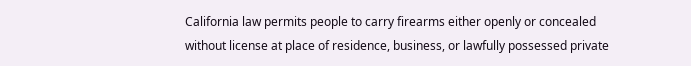California law permits people to carry firearms either openly or concealed without license at place of residence, business, or lawfully possessed private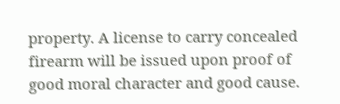property. A license to carry concealed firearm will be issued upon proof of good moral character and good cause.